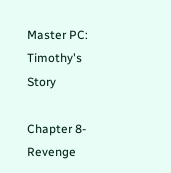Master PC: Timothy's Story

Chapter 8-Revenge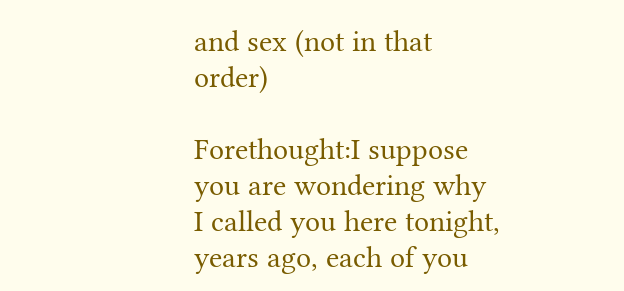and sex (not in that order)

Forethought:I suppose you are wondering why I called you here tonight, years ago, each of you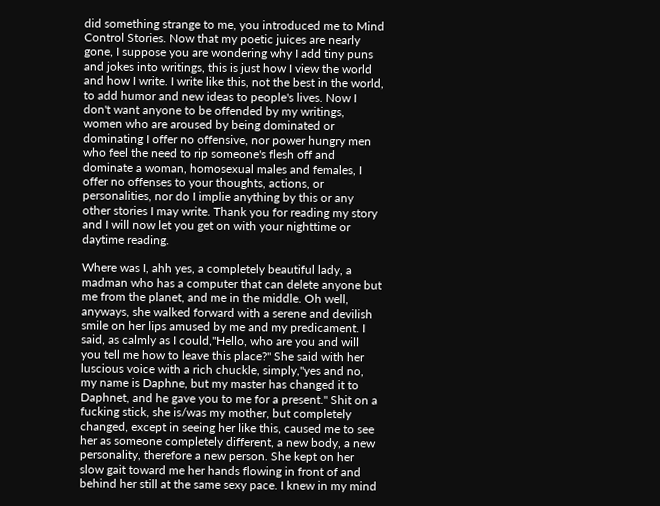did something strange to me, you introduced me to Mind Control Stories. Now that my poetic juices are nearly gone, I suppose you are wondering why I add tiny puns and jokes into writings, this is just how I view the world and how I write. I write like this, not the best in the world, to add humor and new ideas to people's lives. Now I don't want anyone to be offended by my writings, women who are aroused by being dominated or dominating I offer no offensive, nor power hungry men who feel the need to rip someone's flesh off and dominate a woman, homosexual males and females, I offer no offenses to your thoughts, actions, or personalities, nor do I implie anything by this or any other stories I may write. Thank you for reading my story and I will now let you get on with your nighttime or daytime reading.

Where was I, ahh yes, a completely beautiful lady, a madman who has a computer that can delete anyone but me from the planet, and me in the middle. Oh well, anyways, she walked forward with a serene and devilish smile on her lips amused by me and my predicament. I said, as calmly as I could,"Hello, who are you and will you tell me how to leave this place?" She said with her luscious voice with a rich chuckle, simply,"yes and no, my name is Daphne, but my master has changed it to Daphnet, and he gave you to me for a present." Shit on a fucking stick, she is/was my mother, but completely changed, except in seeing her like this, caused me to see her as someone completely different, a new body, a new personality, therefore a new person. She kept on her slow gait toward me her hands flowing in front of and behind her still at the same sexy pace. I knew in my mind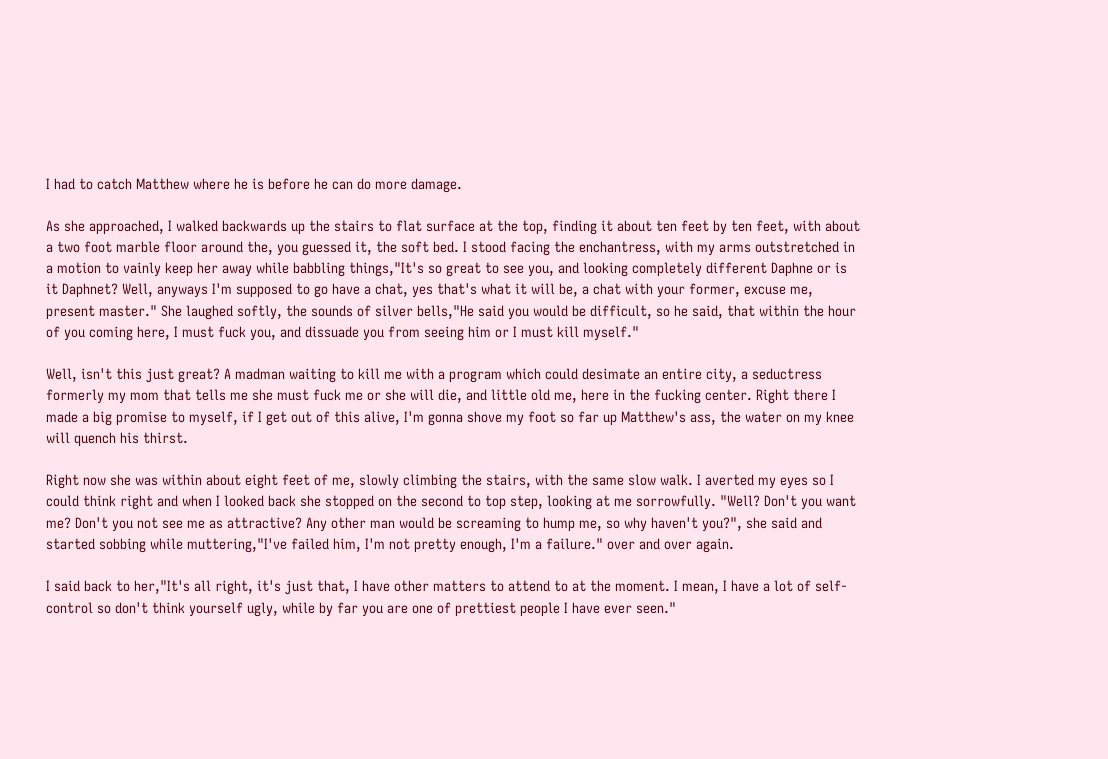I had to catch Matthew where he is before he can do more damage.

As she approached, I walked backwards up the stairs to flat surface at the top, finding it about ten feet by ten feet, with about a two foot marble floor around the, you guessed it, the soft bed. I stood facing the enchantress, with my arms outstretched in a motion to vainly keep her away while babbling things,"It's so great to see you, and looking completely different Daphne or is it Daphnet? Well, anyways I'm supposed to go have a chat, yes that's what it will be, a chat with your former, excuse me, present master." She laughed softly, the sounds of silver bells,"He said you would be difficult, so he said, that within the hour of you coming here, I must fuck you, and dissuade you from seeing him or I must kill myself."

Well, isn't this just great? A madman waiting to kill me with a program which could desimate an entire city, a seductress formerly my mom that tells me she must fuck me or she will die, and little old me, here in the fucking center. Right there I made a big promise to myself, if I get out of this alive, I'm gonna shove my foot so far up Matthew's ass, the water on my knee will quench his thirst.

Right now she was within about eight feet of me, slowly climbing the stairs, with the same slow walk. I averted my eyes so I could think right and when I looked back she stopped on the second to top step, looking at me sorrowfully. "Well? Don't you want me? Don't you not see me as attractive? Any other man would be screaming to hump me, so why haven't you?", she said and started sobbing while muttering,"I've failed him, I'm not pretty enough, I'm a failure." over and over again.

I said back to her,"It's all right, it's just that, I have other matters to attend to at the moment. I mean, I have a lot of self-control so don't think yourself ugly, while by far you are one of prettiest people I have ever seen."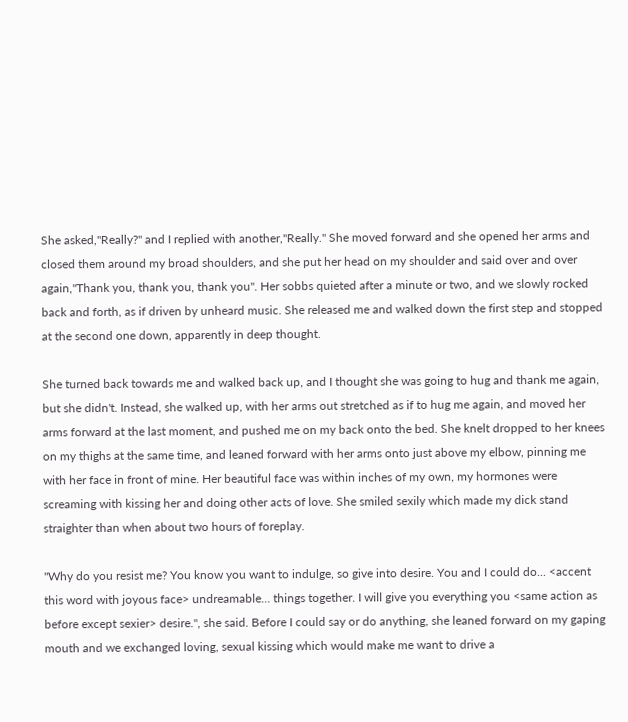She asked,"Really?" and I replied with another,"Really." She moved forward and she opened her arms and closed them around my broad shoulders, and she put her head on my shoulder and said over and over again,"Thank you, thank you, thank you". Her sobbs quieted after a minute or two, and we slowly rocked back and forth, as if driven by unheard music. She released me and walked down the first step and stopped at the second one down, apparently in deep thought.

She turned back towards me and walked back up, and I thought she was going to hug and thank me again, but she didn't. Instead, she walked up, with her arms out stretched as if to hug me again, and moved her arms forward at the last moment, and pushed me on my back onto the bed. She knelt dropped to her knees on my thighs at the same time, and leaned forward with her arms onto just above my elbow, pinning me with her face in front of mine. Her beautiful face was within inches of my own, my hormones were screaming with kissing her and doing other acts of love. She smiled sexily which made my dick stand straighter than when about two hours of foreplay.

"Why do you resist me? You know you want to indulge, so give into desire. You and I could do... <accent this word with joyous face> undreamable... things together. I will give you everything you <same action as before except sexier> desire.", she said. Before I could say or do anything, she leaned forward on my gaping mouth and we exchanged loving, sexual kissing which would make me want to drive a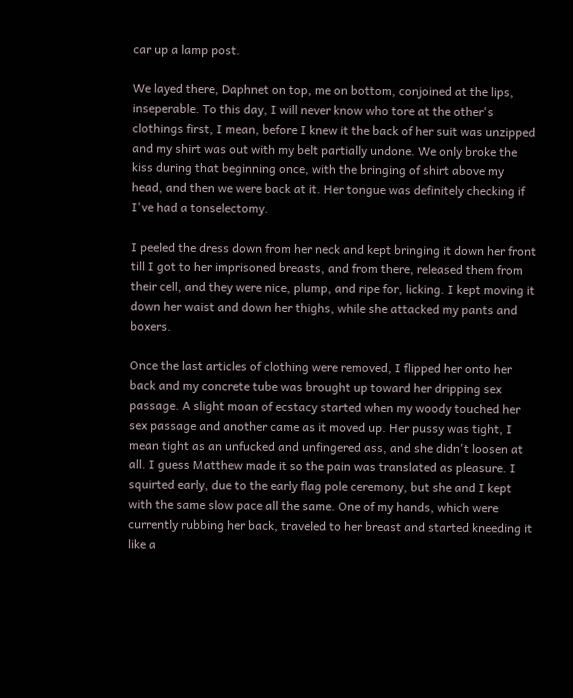car up a lamp post.

We layed there, Daphnet on top, me on bottom, conjoined at the lips, inseperable. To this day, I will never know who tore at the other's clothings first, I mean, before I knew it the back of her suit was unzipped and my shirt was out with my belt partially undone. We only broke the kiss during that beginning once, with the bringing of shirt above my head, and then we were back at it. Her tongue was definitely checking if I've had a tonselectomy.

I peeled the dress down from her neck and kept bringing it down her front till I got to her imprisoned breasts, and from there, released them from their cell, and they were nice, plump, and ripe for, licking. I kept moving it down her waist and down her thighs, while she attacked my pants and boxers.

Once the last articles of clothing were removed, I flipped her onto her back and my concrete tube was brought up toward her dripping sex passage. A slight moan of ecstacy started when my woody touched her sex passage and another came as it moved up. Her pussy was tight, I mean tight as an unfucked and unfingered ass, and she didn't loosen at all. I guess Matthew made it so the pain was translated as pleasure. I squirted early, due to the early flag pole ceremony, but she and I kept with the same slow pace all the same. One of my hands, which were currently rubbing her back, traveled to her breast and started kneeding it like a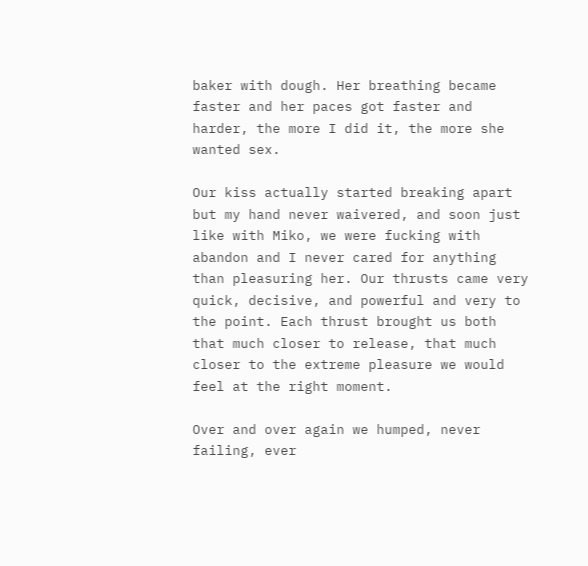baker with dough. Her breathing became faster and her paces got faster and harder, the more I did it, the more she wanted sex.

Our kiss actually started breaking apart but my hand never waivered, and soon just like with Miko, we were fucking with abandon and I never cared for anything than pleasuring her. Our thrusts came very quick, decisive, and powerful and very to the point. Each thrust brought us both that much closer to release, that much closer to the extreme pleasure we would feel at the right moment.

Over and over again we humped, never failing, ever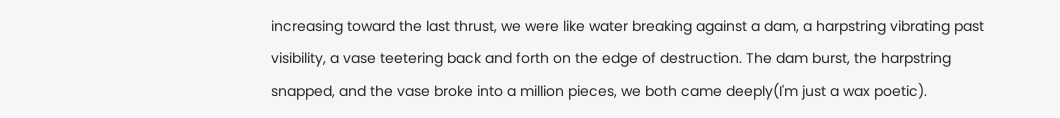increasing toward the last thrust, we were like water breaking against a dam, a harpstring vibrating past visibility, a vase teetering back and forth on the edge of destruction. The dam burst, the harpstring snapped, and the vase broke into a million pieces, we both came deeply(I'm just a wax poetic).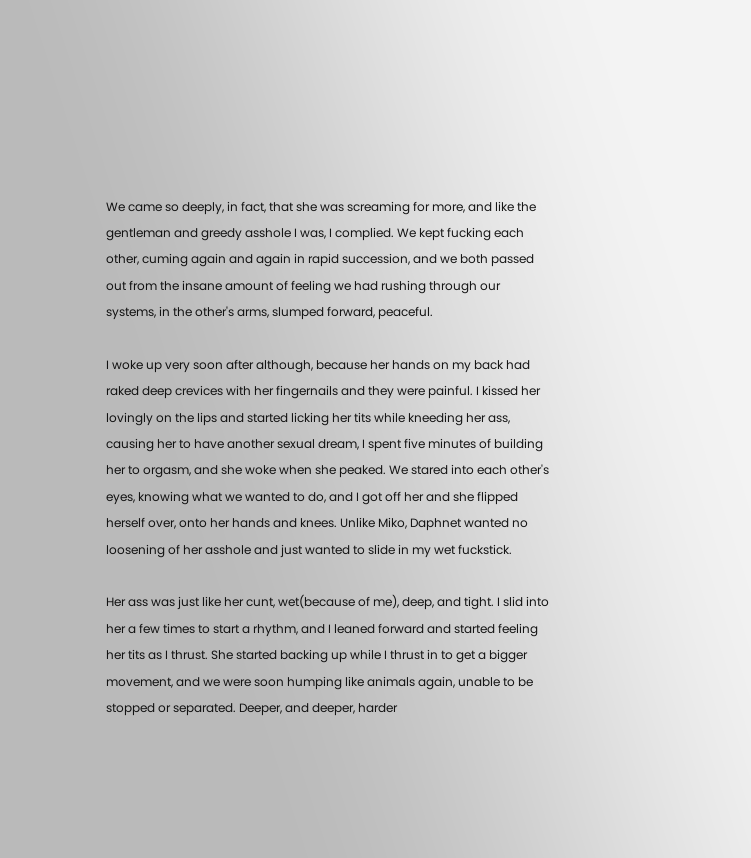We came so deeply, in fact, that she was screaming for more, and like the gentleman and greedy asshole I was, I complied. We kept fucking each other, cuming again and again in rapid succession, and we both passed out from the insane amount of feeling we had rushing through our systems, in the other's arms, slumped forward, peaceful.

I woke up very soon after although, because her hands on my back had raked deep crevices with her fingernails and they were painful. I kissed her lovingly on the lips and started licking her tits while kneeding her ass, causing her to have another sexual dream, I spent five minutes of building her to orgasm, and she woke when she peaked. We stared into each other's eyes, knowing what we wanted to do, and I got off her and she flipped herself over, onto her hands and knees. Unlike Miko, Daphnet wanted no loosening of her asshole and just wanted to slide in my wet fuckstick.

Her ass was just like her cunt, wet(because of me), deep, and tight. I slid into her a few times to start a rhythm, and I leaned forward and started feeling her tits as I thrust. She started backing up while I thrust in to get a bigger movement, and we were soon humping like animals again, unable to be stopped or separated. Deeper, and deeper, harder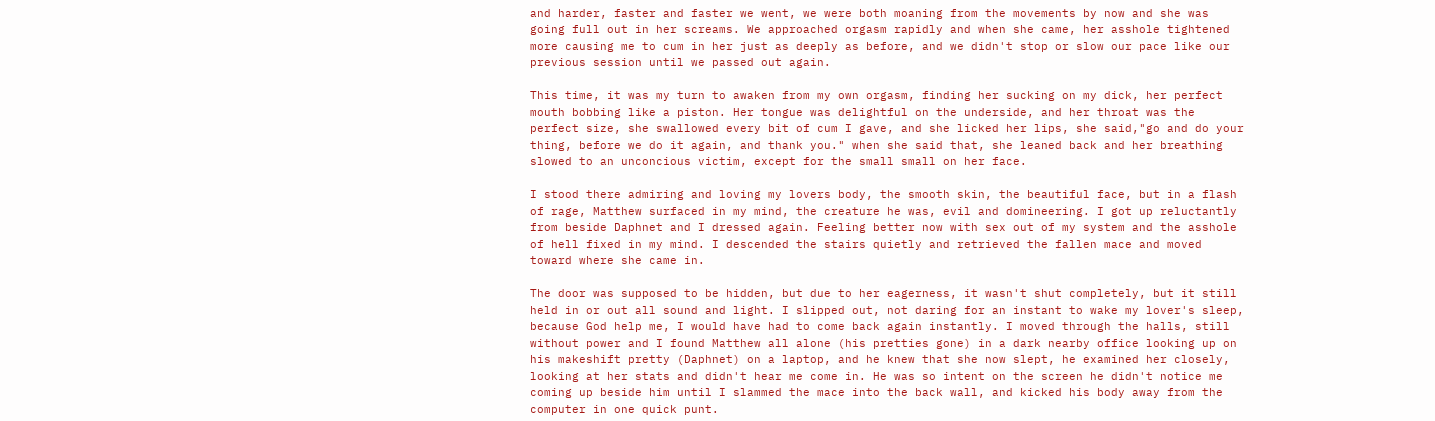and harder, faster and faster we went, we were both moaning from the movements by now and she was going full out in her screams. We approached orgasm rapidly and when she came, her asshole tightened more causing me to cum in her just as deeply as before, and we didn't stop or slow our pace like our previous session until we passed out again.

This time, it was my turn to awaken from my own orgasm, finding her sucking on my dick, her perfect mouth bobbing like a piston. Her tongue was delightful on the underside, and her throat was the perfect size, she swallowed every bit of cum I gave, and she licked her lips, she said,"go and do your thing, before we do it again, and thank you." when she said that, she leaned back and her breathing slowed to an unconcious victim, except for the small small on her face.

I stood there admiring and loving my lovers body, the smooth skin, the beautiful face, but in a flash of rage, Matthew surfaced in my mind, the creature he was, evil and domineering. I got up reluctantly from beside Daphnet and I dressed again. Feeling better now with sex out of my system and the asshole of hell fixed in my mind. I descended the stairs quietly and retrieved the fallen mace and moved toward where she came in.

The door was supposed to be hidden, but due to her eagerness, it wasn't shut completely, but it still held in or out all sound and light. I slipped out, not daring for an instant to wake my lover's sleep, because God help me, I would have had to come back again instantly. I moved through the halls, still without power and I found Matthew all alone (his pretties gone) in a dark nearby office looking up on his makeshift pretty (Daphnet) on a laptop, and he knew that she now slept, he examined her closely, looking at her stats and didn't hear me come in. He was so intent on the screen he didn't notice me coming up beside him until I slammed the mace into the back wall, and kicked his body away from the computer in one quick punt.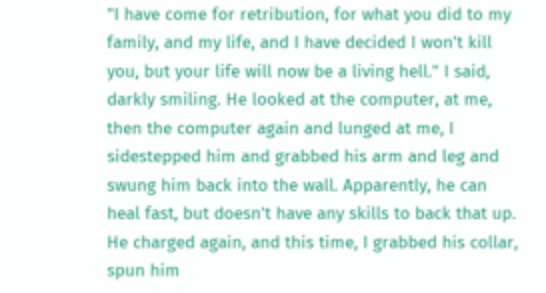"I have come for retribution, for what you did to my family, and my life, and I have decided I won't kill you, but your life will now be a living hell." I said, darkly smiling. He looked at the computer, at me, then the computer again and lunged at me, I sidestepped him and grabbed his arm and leg and swung him back into the wall. Apparently, he can heal fast, but doesn't have any skills to back that up. He charged again, and this time, I grabbed his collar, spun him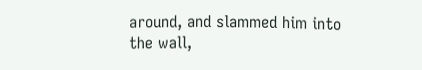around, and slammed him into the wall,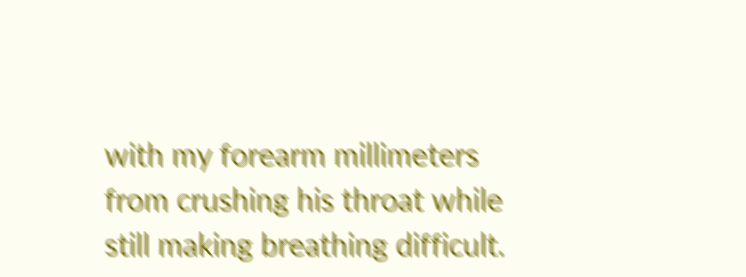with my forearm millimeters from crushing his throat while still making breathing difficult.